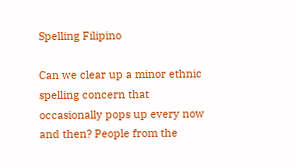Spelling Filipino

Can we clear up a minor ethnic spelling concern that occasionally pops up every now and then? People from the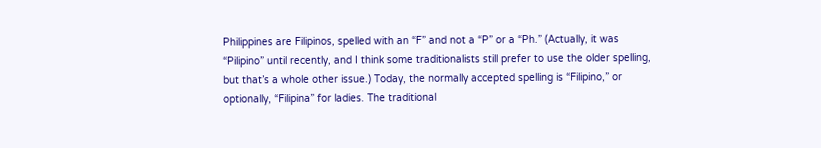Philippines are Filipinos, spelled with an “F” and not a “P” or a “Ph.” (Actually, it was “Pilipino” until recently, and I think some traditionalists still prefer to use the older spelling, but that’s a whole other issue.) Today, the normally accepted spelling is “Filipino,” or optionally, “Filipina” for ladies. The traditional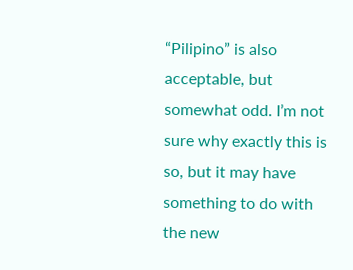“Pilipino” is also acceptable, but somewhat odd. I’m not sure why exactly this is so, but it may have something to do with the new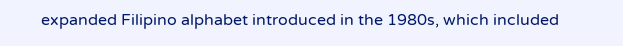expanded Filipino alphabet introduced in the 1980s, which included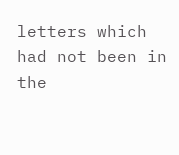letters which had not been in the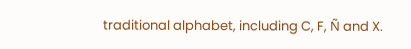traditional alphabet, including C, F, Ñ and X.